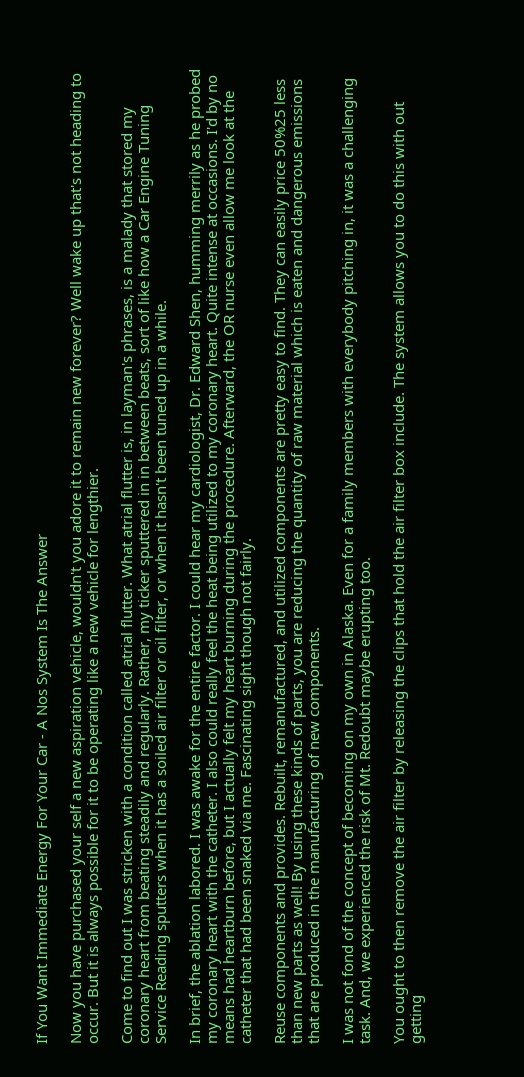If You Want Immediate Energy For Your Car - A Nos System Is The Answer

Now you have purchased your self a new aspiration vehicle, wouldn't you adore it to remain new forever? Well wake up that's not heading to occur. But it is always possible for it to be operating like a new vehicle for lengthier.

Come to find out I was stricken with a condition called atrial flutter. What atrial flutter is, in layman's phrases, is a malady that stored my coronary heart from beating steadily and regularly. Rather, my ticker sputtered in in between beats, sort of like how a Car Engine Tuning Service Reading sputters when it has a soiled air filter or oil filter, or when it hasn't been tuned up in a while.

In brief, the ablation labored. I was awake for the entire factor. I could hear my cardiologist, Dr. Edward Shen, humming merrily as he probed my coronary heart with the catheter. I also could really feel the heat being utilized to my coronary heart. Quite intense at occasions. I'd by no means had heartburn before, but I actually felt my heart burning during the procedure. Afterward, the OR nurse even allow me look at the catheter that had been snaked via me. Fascinating sight though not fairly.

Reuse components and provides. Rebuilt, remanufactured, and utilized components are pretty easy to find. They can easily price 50%25 less than new parts as well! By using these kinds of parts, you are reducing the quantity of raw material which is eaten and dangerous emissions that are produced in the manufacturing of new components.

I was not fond of the concept of becoming on my own in Alaska. Even for a family members with everybody pitching in, it was a challenging task. And, we experienced the risk of Mt. Redoubt maybe erupting too.

You ought to then remove the air filter by releasing the clips that hold the air filter box include. The system allows you to do this with out getting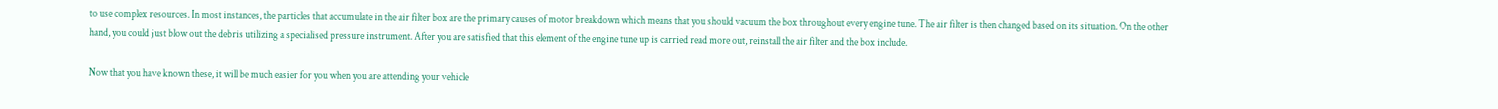to use complex resources. In most instances, the particles that accumulate in the air filter box are the primary causes of motor breakdown which means that you should vacuum the box throughout every engine tune. The air filter is then changed based on its situation. On the other hand, you could just blow out the debris utilizing a specialised pressure instrument. After you are satisfied that this element of the engine tune up is carried read more out, reinstall the air filter and the box include.

Now that you have known these, it will be much easier for you when you are attending your vehicle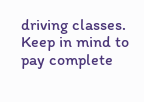driving classes. Keep in mind to pay complete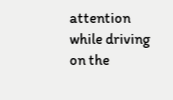attention while driving on the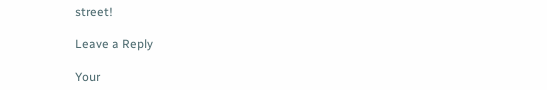street!

Leave a Reply

Your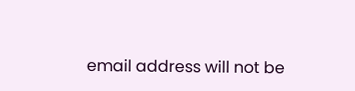email address will not be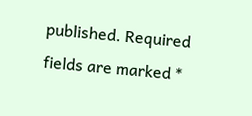published. Required fields are marked *